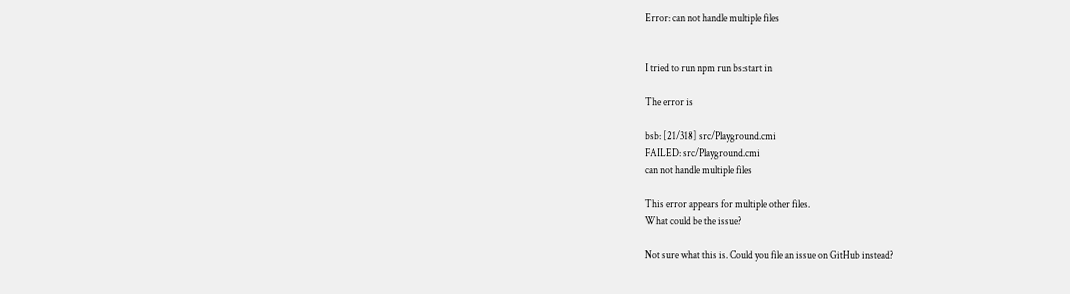Error: can not handle multiple files


I tried to run npm run bs:start in

The error is

bsb: [21/318] src/Playground.cmi
FAILED: src/Playground.cmi
can not handle multiple files

This error appears for multiple other files.
What could be the issue?

Not sure what this is. Could you file an issue on GitHub instead?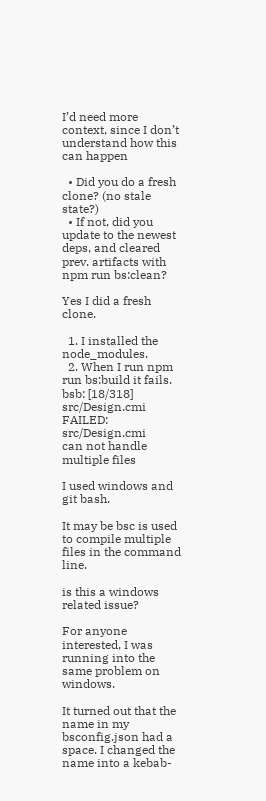I’d need more context, since I don’t understand how this can happen

  • Did you do a fresh clone? (no stale state?)
  • If not, did you update to the newest deps, and cleared prev. artifacts with npm run bs:clean?

Yes I did a fresh clone.

  1. I installed the node_modules.
  2. When I run npm run bs:build it fails.
bsb: [18/318] src/Design.cmi
FAILED: src/Design.cmi
can not handle multiple files

I used windows and git bash.

It may be bsc is used to compile multiple files in the command line.

is this a windows related issue?

For anyone interested, I was running into the same problem on windows.

It turned out that the name in my bsconfig.json had a space. I changed the name into a kebab-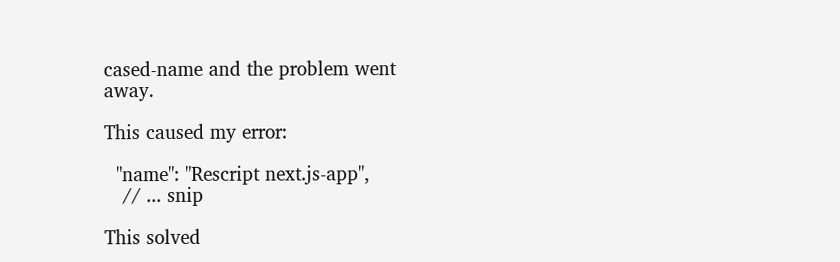cased-name and the problem went away.

This caused my error:

  "name": "Rescript next.js-app",
   // ... snip

This solved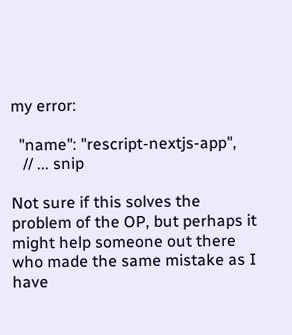my error:

  "name": "rescript-nextjs-app",
   // ... snip

Not sure if this solves the problem of the OP, but perhaps it might help someone out there who made the same mistake as I have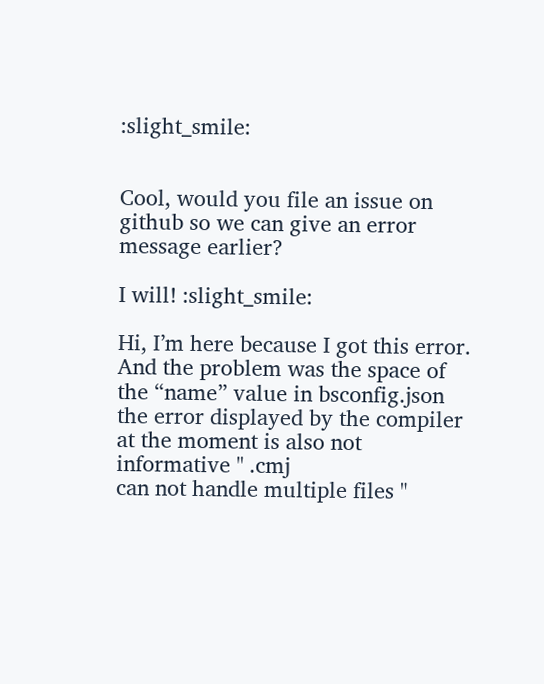:slight_smile:


Cool, would you file an issue on github so we can give an error message earlier?

I will! :slight_smile:

Hi, I’m here because I got this error.
And the problem was the space of the “name” value in bsconfig.json
the error displayed by the compiler at the moment is also not informative " .cmj
can not handle multiple files "